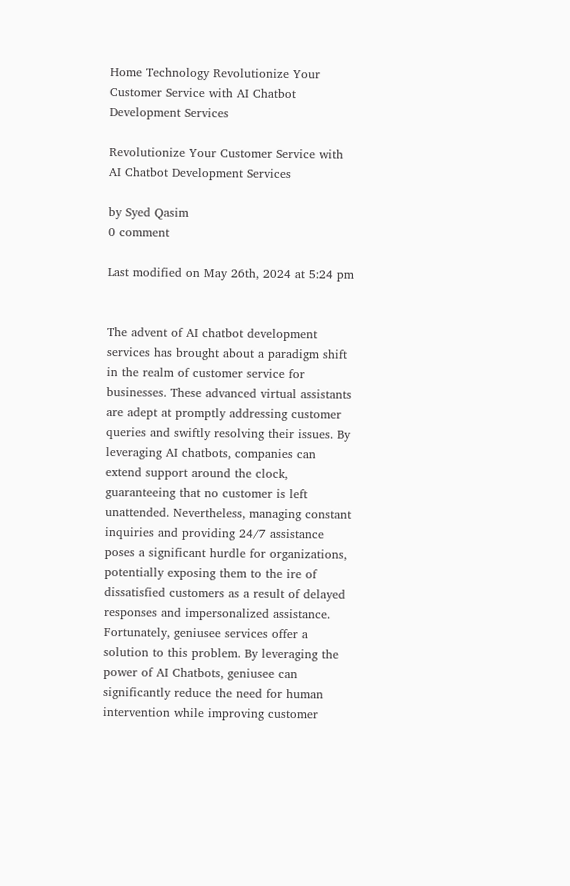Home Technology Revolutionize Your Customer Service with AI Chatbot Development Services

Revolutionize Your Customer Service with AI Chatbot Development Services

by Syed Qasim
0 comment

Last modified on May 26th, 2024 at 5:24 pm


The advent of AI chatbot development services has brought about a paradigm shift in the realm of customer service for businesses. These advanced virtual assistants are adept at promptly addressing customer queries and swiftly resolving their issues. By leveraging AI chatbots, companies can extend support around the clock, guaranteeing that no customer is left unattended. Nevertheless, managing constant inquiries and providing 24/7 assistance poses a significant hurdle for organizations, potentially exposing them to the ire of dissatisfied customers as a result of delayed responses and impersonalized assistance. Fortunately, geniusee services offer a solution to this problem. By leveraging the power of AI Chatbots, geniusee can significantly reduce the need for human intervention while improving customer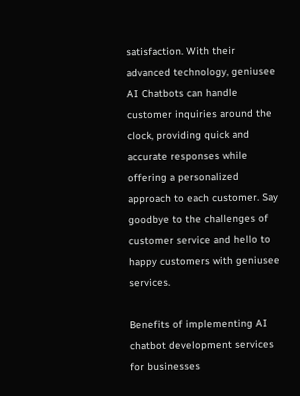satisfaction. With their advanced technology, geniusee AI Chatbots can handle customer inquiries around the clock, providing quick and accurate responses while offering a personalized approach to each customer. Say goodbye to the challenges of customer service and hello to happy customers with geniusee services.

Benefits of implementing AI chatbot development services for businesses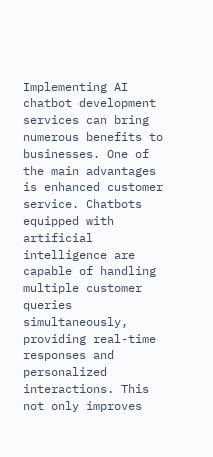Implementing AI chatbot development services can bring numerous benefits to businesses. One of the main advantages is enhanced customer service. Chatbots equipped with artificial intelligence are capable of handling multiple customer queries simultaneously, providing real-time responses and personalized interactions. This not only improves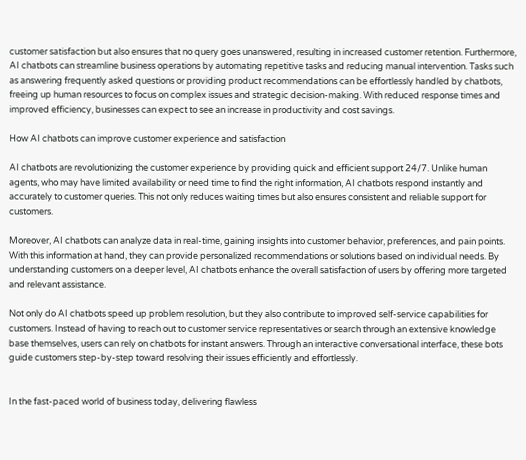customer satisfaction but also ensures that no query goes unanswered, resulting in increased customer retention. Furthermore, AI chatbots can streamline business operations by automating repetitive tasks and reducing manual intervention. Tasks such as answering frequently asked questions or providing product recommendations can be effortlessly handled by chatbots, freeing up human resources to focus on complex issues and strategic decision-making. With reduced response times and improved efficiency, businesses can expect to see an increase in productivity and cost savings.

How AI chatbots can improve customer experience and satisfaction

AI chatbots are revolutionizing the customer experience by providing quick and efficient support 24/7. Unlike human agents, who may have limited availability or need time to find the right information, AI chatbots respond instantly and accurately to customer queries. This not only reduces waiting times but also ensures consistent and reliable support for customers.

Moreover, AI chatbots can analyze data in real-time, gaining insights into customer behavior, preferences, and pain points. With this information at hand, they can provide personalized recommendations or solutions based on individual needs. By understanding customers on a deeper level, AI chatbots enhance the overall satisfaction of users by offering more targeted and relevant assistance.

Not only do AI chatbots speed up problem resolution, but they also contribute to improved self-service capabilities for customers. Instead of having to reach out to customer service representatives or search through an extensive knowledge base themselves, users can rely on chatbots for instant answers. Through an interactive conversational interface, these bots guide customers step-by-step toward resolving their issues efficiently and effortlessly.


In the fast-paced world of business today, delivering flawless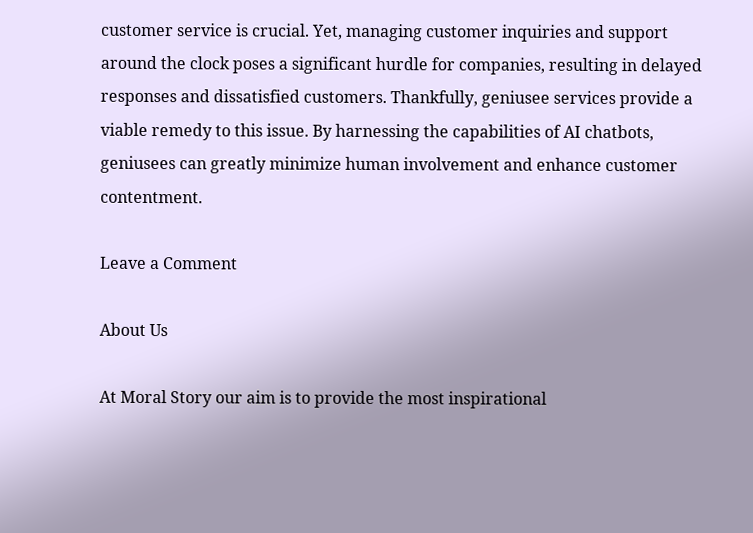customer service is crucial. Yet, managing customer inquiries and support around the clock poses a significant hurdle for companies, resulting in delayed responses and dissatisfied customers. Thankfully, geniusee services provide a viable remedy to this issue. By harnessing the capabilities of AI chatbots, geniusees can greatly minimize human involvement and enhance customer contentment.

Leave a Comment

About Us

At Moral Story our aim is to provide the most inspirational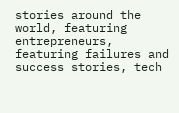stories around the world, featuring entrepreneurs, featuring failures and success stories, tech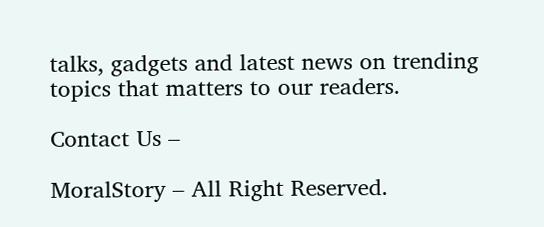talks, gadgets and latest news on trending topics that matters to our readers.

Contact Us –

MoralStory – All Right Reserved.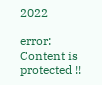2022

error: Content is protected !!